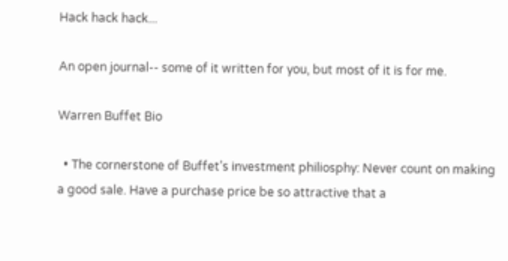Hack hack hack...

An open journal-- some of it written for you, but most of it is for me.

Warren Buffet Bio

  • The cornerstone of Buffet’s investment philiosphy: Never count on making a good sale. Have a purchase price be so attractive that a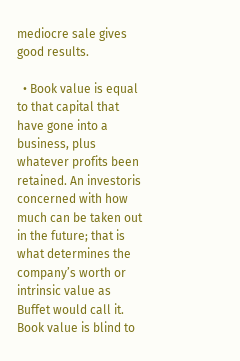mediocre sale gives good results.

  • Book value is equal to that capital that have gone into a business, plus whatever profits been retained. An investoris concerned with how much can be taken out in the future; that is what determines the company’s worth or intrinsic value as Buffet would call it. Book value is blind to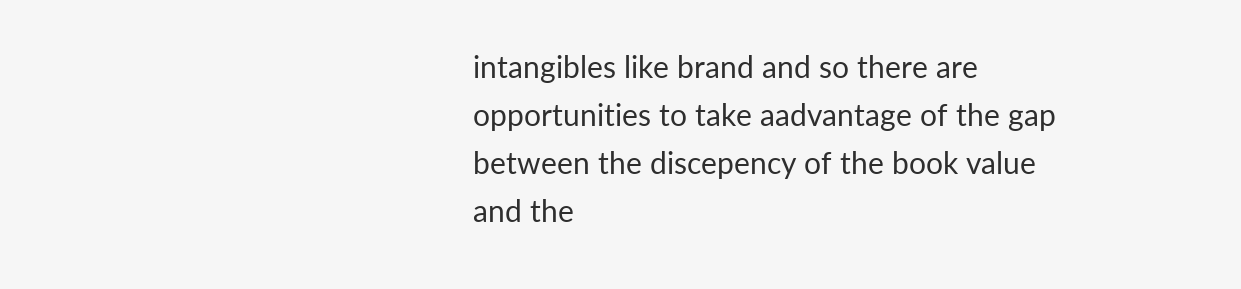intangibles like brand and so there are opportunities to take aadvantage of the gap between the discepency of the book value and the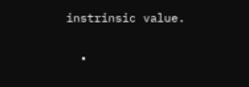instrinsic value.

  •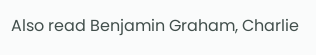Also read Benjamin Graham, Charlie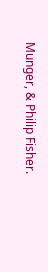Munger, & Philip Fisher.